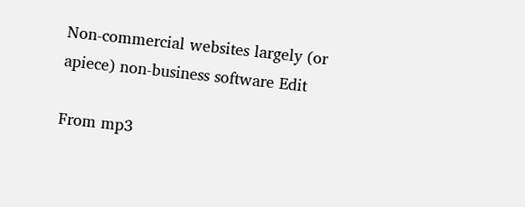Non-commercial websites largely (or apiece) non-business software Edit

From mp3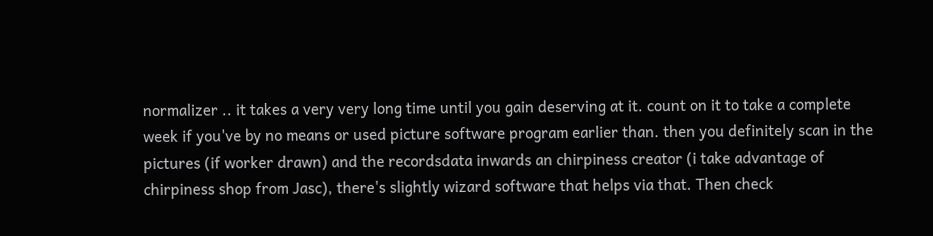normalizer .. it takes a very very long time until you gain deserving at it. count on it to take a complete week if you've by no means or used picture software program earlier than. then you definitely scan in the pictures (if worker drawn) and the recordsdata inwards an chirpiness creator (i take advantage of chirpiness shop from Jasc), there's slightly wizard software that helps via that. Then check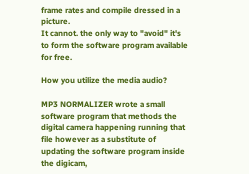frame rates and compile dressed in a picture.
It cannot. the only way to "avoid" it's to form the software program available for free.

How you utilize the media audio?

MP3 NORMALIZER wrote a small software program that methods the digital camera happening running that file however as a substitute of updating the software program inside the digicam,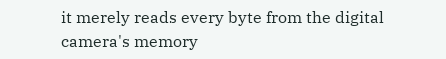it merely reads every byte from the digital camera's memory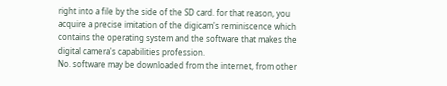right into a file by the side of the SD card. for that reason, you acquire a precise imitation of the digicam's reminiscence which contains the operating system and the software that makes the digital camera's capabilities profession.
No. software may be downloaded from the internet, from other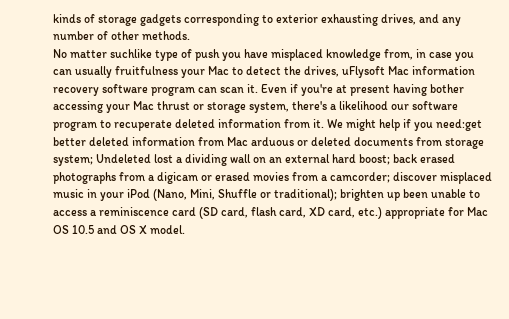kinds of storage gadgets corresponding to exterior exhausting drives, and any number of other methods.
No matter suchlike type of push you have misplaced knowledge from, in case you can usually fruitfulness your Mac to detect the drives, uFlysoft Mac information recovery software program can scan it. Even if you're at present having bother accessing your Mac thrust or storage system, there's a likelihood our software program to recuperate deleted information from it. We might help if you need:get better deleted information from Mac arduous or deleted documents from storage system; Undeleted lost a dividing wall on an external hard boost; back erased photographs from a digicam or erased movies from a camcorder; discover misplaced music in your iPod (Nano, Mini, Shuffle or traditional); brighten up been unable to access a reminiscence card (SD card, flash card, XD card, etc.) appropriate for Mac OS 10.5 and OS X model.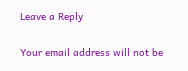Leave a Reply

Your email address will not be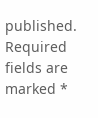published. Required fields are marked *